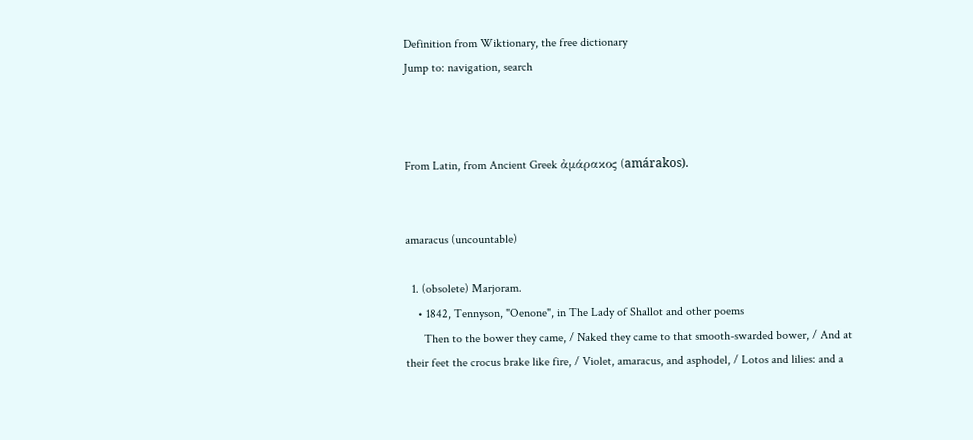Definition from Wiktionary, the free dictionary
Jump to: navigation, search



From Latin, from Ancient Greek ἀμάρακος (amárakos).


amaracus (uncountable)

  1. (obsolete) Marjoram.
    • 1842, Tennyson, "Oenone", in The Lady of Shallot and other poems
      Then to the bower they came, / Naked they came to that smooth-swarded bower, / And at their feet the crocus brake like fire, / Violet, amaracus, and asphodel, / Lotos and lilies: and a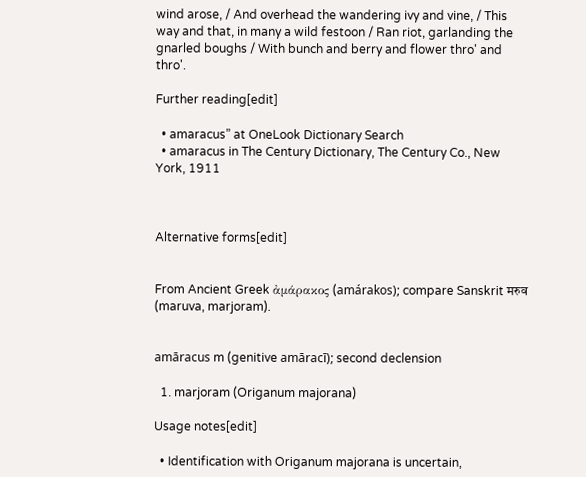wind arose, / And overhead the wandering ivy and vine, / This way and that, in many a wild festoon / Ran riot, garlanding the gnarled boughs / With bunch and berry and flower thro' and thro'.

Further reading[edit]

  • amaracus” at OneLook Dictionary Search
  • amaracus in The Century Dictionary, The Century Co., New York, 1911



Alternative forms[edit]


From Ancient Greek ἀμάρακος (amárakos); compare Sanskrit मरुव (maruva, marjoram).


amāracus m (genitive amāracī); second declension

  1. marjoram (Origanum majorana)

Usage notes[edit]

  • Identification with Origanum majorana is uncertain,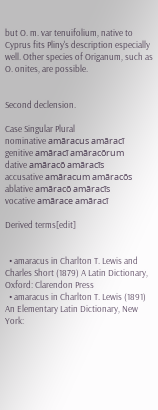but O. m. var tenuifolium, native to Cyprus fits Pliny's description especially well. Other species of Origanum, such as O. onites, are possible.


Second declension.

Case Singular Plural
nominative amāracus amāracī
genitive amāracī amāracōrum
dative amāracō amāracīs
accusative amāracum amāracōs
ablative amāracō amāracīs
vocative amārace amāracī

Derived terms[edit]


  • amaracus in Charlton T. Lewis and Charles Short (1879) A Latin Dictionary, Oxford: Clarendon Press
  • amaracus in Charlton T. Lewis (1891) An Elementary Latin Dictionary, New York: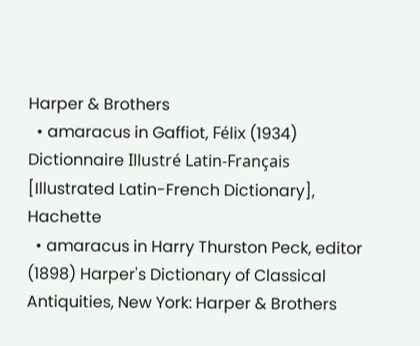Harper & Brothers
  • amaracus in Gaffiot, Félix (1934) Dictionnaire Illustré Latin-Français [Illustrated Latin-French Dictionary], Hachette
  • amaracus in Harry Thurston Peck, editor (1898) Harper's Dictionary of Classical Antiquities, New York: Harper & Brothers